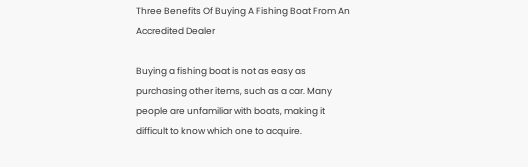Three Benefits Of Buying A Fishing Boat From An Accredited Dealer

Buying a fishing boat is not as easy as purchasing other items, such as a car. Many people are unfamiliar with boats, making it difficult to know which one to acquire.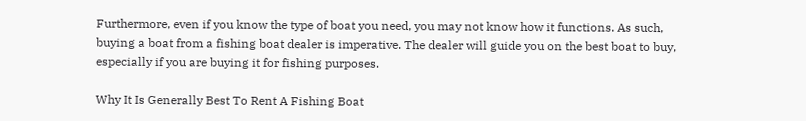Furthermore, even if you know the type of boat you need, you may not know how it functions. As such, buying a boat from a fishing boat dealer is imperative. The dealer will guide you on the best boat to buy, especially if you are buying it for fishing purposes.

Why It Is Generally Best To Rent A Fishing Boat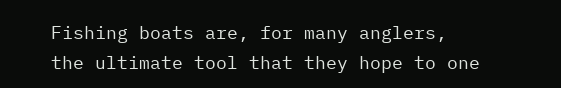Fishing boats are, for many anglers, the ultimate tool that they hope to one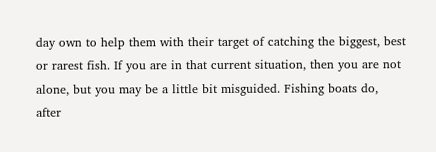day own to help them with their target of catching the biggest, best or rarest fish. If you are in that current situation, then you are not alone, but you may be a little bit misguided. Fishing boats do, after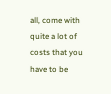all, come with quite a lot of costs that you have to be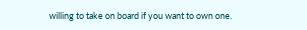willing to take on board if you want to own one.